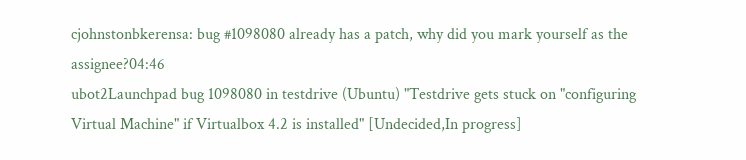cjohnstonbkerensa: bug #1098080 already has a patch, why did you mark yourself as the assignee?04:46
ubot2Launchpad bug 1098080 in testdrive (Ubuntu) "Testdrive gets stuck on "configuring Virtual Machine" if Virtualbox 4.2 is installed" [Undecided,In progress]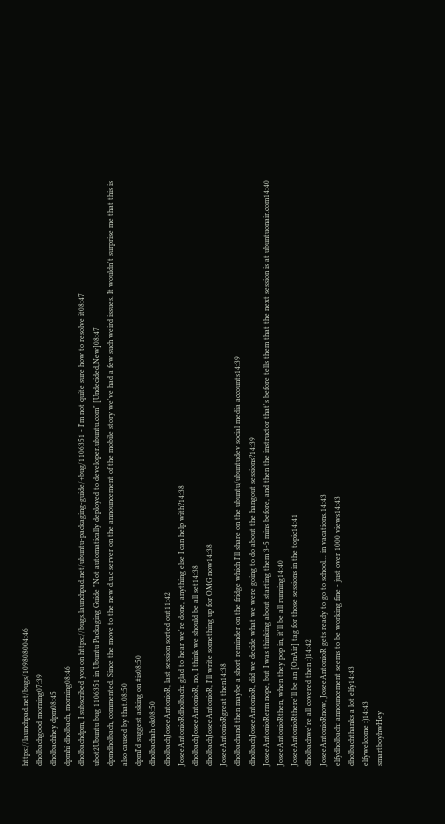https://launchpad.net/bugs/109808004:46
dholbachgood morning07:39
dholbachhey dpm08:45
dpmhi dholbach, morning08:46
dholbachdpm, I subscribed you on https://bugs.launchpad.net/ubuntu-packaging-guide/+bug/1106351 - I'm not quite sure how to resolve it08:47
ubot2Ubuntu bug 1106351 in Ubuntu Packaging Guide "Not automatically deployed to developer.ubuntu.com" [Undecided,New]08:47
dpmdholbach, commented. Since the move to the new d.u.c server on the announcement of the mobile story we've had a few such weird issues. It wouldn't surprise me that this is also caused by that.08:50
dpmI'd suggest asking on #is08:50
dholbachah ok08:50
dholbachJoseeAntonioR, last session sorted out11:42
JoseeAntonioRdholbach: glad to hear we're done, anything else I can help with?14:38
dholbachJoseeAntonioR, no, I think we should be all set14:38
dholbachJoseeAntonioR, I'll write something up for OMG now14:38
JoseeAntonioRgreat then14:38
dholbachand then maybe a short reminder on the fridge which I'll share on the ubuntu/ubuntudev social media accounts14:39
dholbachJoseeAntonioR, did we decide what we were going to do about the hangout sessions?14:39
JoseeAntonioRerm nope, but I was thinking about starting them 3-5 mins before, and then the instructor that's before tells them that the next session is at ubuntuonair.com14:40
JoseeAntonioRthen, when they pop in, it'll be all running14:40
JoseeAntonioRthere'll be an [OnAir] tag for those sessions in the topic14:41
dholbachwe're all covered then :)14:42
JoseeAntonioRnow, JoseeAntonioR gets ready to go to school... in vacations.14:43
elfydholbach: announcement seems to be working fine - just over 1000 views14:43
dholbachthanks a lot elfy14:43
elfywelcome :)14:43
smartboyhwHey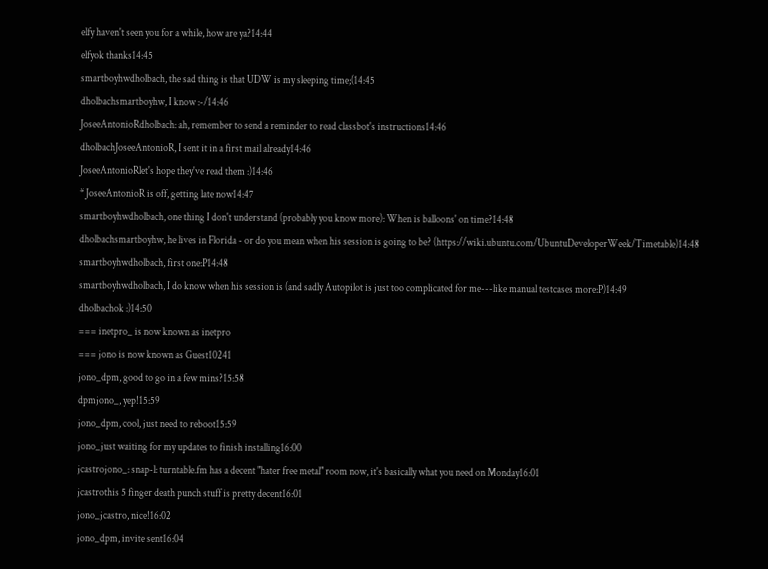elfy haven't seen you for a while, how are ya?14:44
elfyok thanks14:45
smartboyhwdholbach, the sad thing is that UDW is my sleeping time;(14:45
dholbachsmartboyhw, I know :-/14:46
JoseeAntonioRdholbach: ah, remember to send a reminder to read classbot's instructions14:46
dholbachJoseeAntonioR, I sent it in a first mail already14:46
JoseeAntonioRlet's hope they've read them :)14:46
* JoseeAntonioR is off, getting late now14:47
smartboyhwdholbach, one thing I don't understand (probably you know more): When is balloons' on time?14:48
dholbachsmartboyhw, he lives in Florida - or do you mean when his session is going to be? (https://wiki.ubuntu.com/UbuntuDeveloperWeek/Timetable)14:48
smartboyhwdholbach, first one:P14:48
smartboyhwdholbach, I do know when his session is (and sadly Autopilot is just too complicated for me---like manual testcases more:P)14:49
dholbachok :)14:50
=== inetpro_ is now known as inetpro
=== jono is now known as Guest10241
jono_dpm, good to go in a few mins?15:58
dpmjono_, yep!15:59
jono_dpm, cool, just need to reboot15:59
jono_just waiting for my updates to finish installing16:00
jcastrojono_: snap-l: turntable.fm has a decent "hater free metal" room now, it's basically what you need on Monday16:01
jcastrothis 5 finger death punch stuff is pretty decent16:01
jono_jcastro, nice!16:02
jono_dpm, invite sent16:04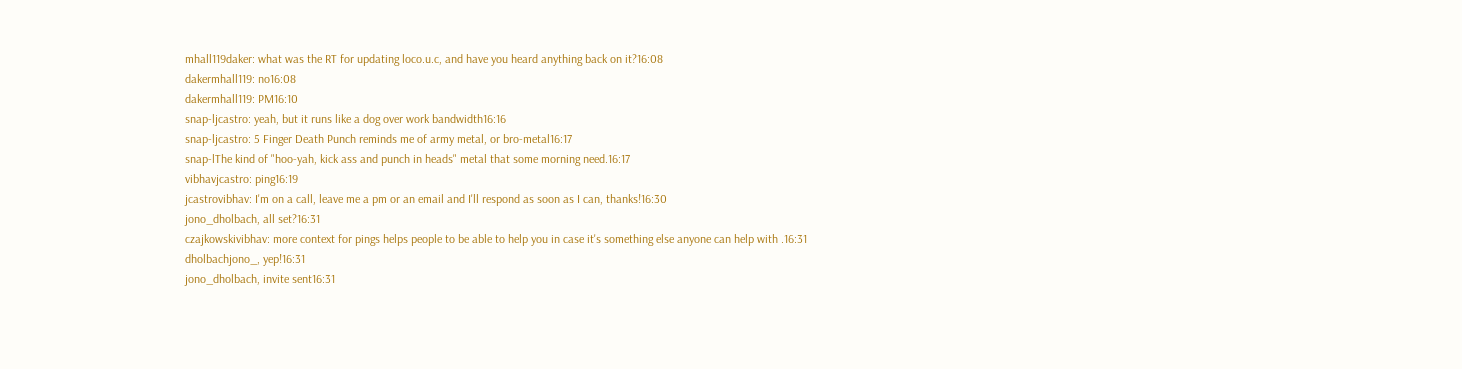mhall119daker: what was the RT for updating loco.u.c, and have you heard anything back on it?16:08
dakermhall119: no16:08
dakermhall119: PM16:10
snap-ljcastro: yeah, but it runs like a dog over work bandwidth16:16
snap-ljcastro: 5 Finger Death Punch reminds me of army metal, or bro-metal16:17
snap-lThe kind of "hoo-yah, kick ass and punch in heads" metal that some morning need.16:17
vibhavjcastro: ping16:19
jcastrovibhav: I'm on a call, leave me a pm or an email and I'll respond as soon as I can, thanks!16:30
jono_dholbach, all set?16:31
czajkowskivibhav: more context for pings helps people to be able to help you in case it's something else anyone can help with .16:31
dholbachjono_, yep!16:31
jono_dholbach, invite sent16:31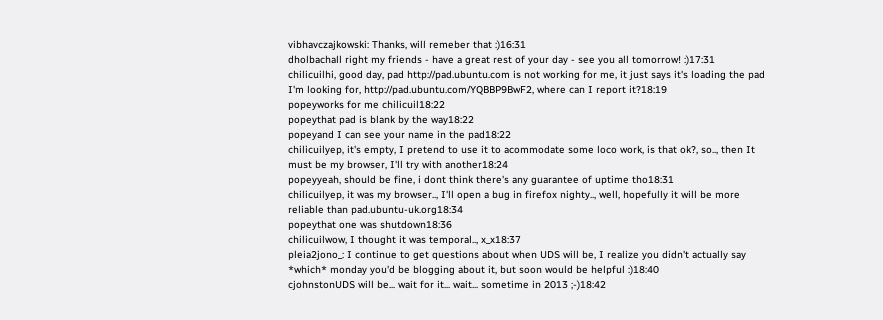vibhavczajkowski: Thanks, will remeber that :)16:31
dholbachall right my friends - have a great rest of your day - see you all tomorrow! :)17:31
chilicuilhi, good day, pad http://pad.ubuntu.com is not working for me, it just says it's loading the pad I'm looking for, http://pad.ubuntu.com/YQBBP9BwF2, where can I report it?18:19
popeyworks for me chilicuil18:22
popeythat pad is blank by the way18:22
popeyand I can see your name in the pad18:22
chilicuilyep, it's empty, I pretend to use it to acommodate some loco work, is that ok?, so.., then It must be my browser, I'll try with another18:24
popeyyeah, should be fine, i dont think there's any guarantee of uptime tho18:31
chilicuilyep, it was my browser.., I'll open a bug in firefox nighty.., well, hopefully it will be more reliable than pad.ubuntu-uk.org18:34
popeythat one was shutdown18:36
chilicuilwow, I thought it was temporal.., x_x18:37
pleia2jono_: I continue to get questions about when UDS will be, I realize you didn't actually say *which* monday you'd be blogging about it, but soon would be helpful :)18:40
cjohnstonUDS will be... wait for it... wait... sometime in 2013 ;-)18:42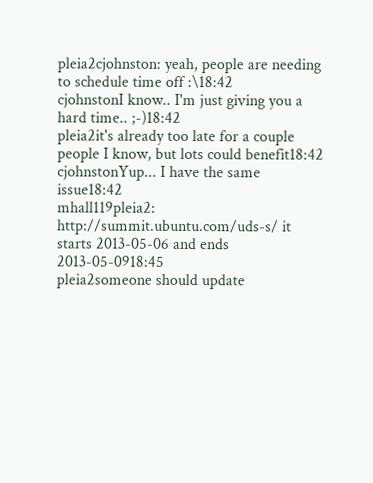pleia2cjohnston: yeah, people are needing to schedule time off :\18:42
cjohnstonI know.. I'm just giving you a hard time.. ;-)18:42
pleia2it's already too late for a couple people I know, but lots could benefit18:42
cjohnstonYup... I have the same issue18:42
mhall119pleia2: http://summit.ubuntu.com/uds-s/ it starts 2013-05-06 and ends 2013-05-0918:45
pleia2someone should update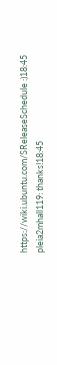https://wiki.ubuntu.com/SReleaseSchedule :)18:45
pleia2mhall119: thanks!18:45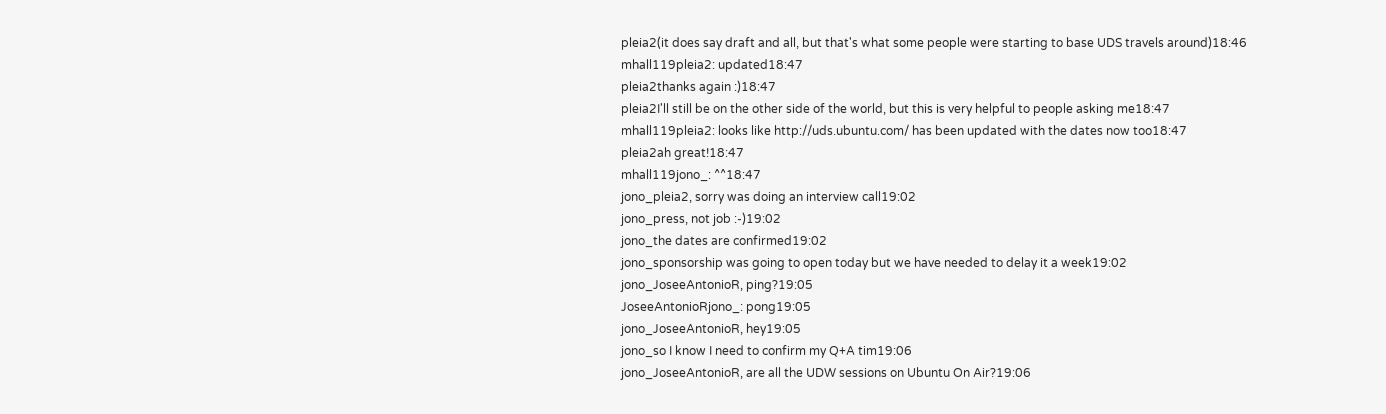pleia2(it does say draft and all, but that's what some people were starting to base UDS travels around)18:46
mhall119pleia2: updated18:47
pleia2thanks again :)18:47
pleia2I'll still be on the other side of the world, but this is very helpful to people asking me18:47
mhall119pleia2: looks like http://uds.ubuntu.com/ has been updated with the dates now too18:47
pleia2ah great!18:47
mhall119jono_: ^^18:47
jono_pleia2, sorry was doing an interview call19:02
jono_press, not job :-)19:02
jono_the dates are confirmed19:02
jono_sponsorship was going to open today but we have needed to delay it a week19:02
jono_JoseeAntonioR, ping?19:05
JoseeAntonioRjono_: pong19:05
jono_JoseeAntonioR, hey19:05
jono_so I know I need to confirm my Q+A tim19:06
jono_JoseeAntonioR, are all the UDW sessions on Ubuntu On Air?19:06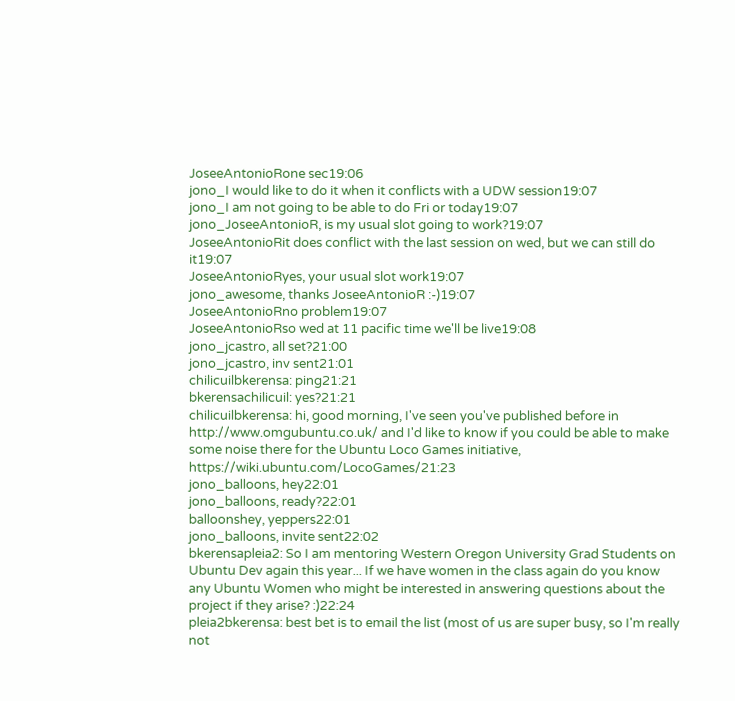JoseeAntonioRone sec19:06
jono_I would like to do it when it conflicts with a UDW session19:07
jono_I am not going to be able to do Fri or today19:07
jono_JoseeAntonioR, is my usual slot going to work?19:07
JoseeAntonioRit does conflict with the last session on wed, but we can still do it19:07
JoseeAntonioRyes, your usual slot work19:07
jono_awesome, thanks JoseeAntonioR :-)19:07
JoseeAntonioRno problem19:07
JoseeAntonioRso wed at 11 pacific time we'll be live19:08
jono_jcastro, all set?21:00
jono_jcastro, inv sent21:01
chilicuilbkerensa: ping21:21
bkerensachilicuil: yes?21:21
chilicuilbkerensa: hi, good morning, I've seen you've published before in http://www.omgubuntu.co.uk/ and I'd like to know if you could be able to make some noise there for the Ubuntu Loco Games initiative, https://wiki.ubuntu.com/LocoGames/21:23
jono_balloons, hey22:01
jono_balloons, ready?22:01
balloonshey, yeppers22:01
jono_balloons, invite sent22:02
bkerensapleia2: So I am mentoring Western Oregon University Grad Students on Ubuntu Dev again this year... If we have women in the class again do you know any Ubuntu Women who might be interested in answering questions about the project if they arise? :)22:24
pleia2bkerensa: best bet is to email the list (most of us are super busy, so I'm really not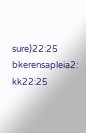sure)22:25
bkerensapleia2: kk22:25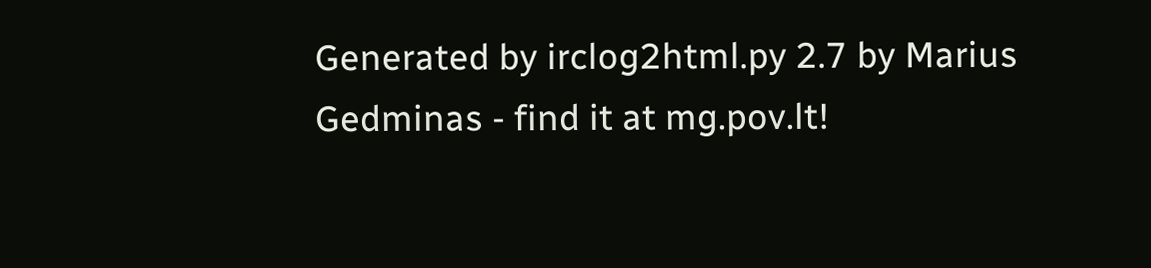Generated by irclog2html.py 2.7 by Marius Gedminas - find it at mg.pov.lt!